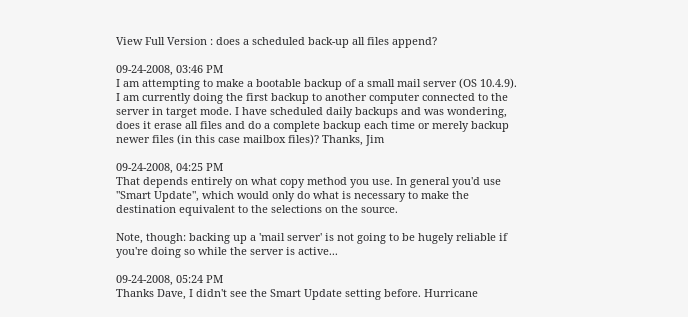View Full Version : does a scheduled back-up all files append?

09-24-2008, 03:46 PM
I am attempting to make a bootable backup of a small mail server (OS 10.4.9). I am currently doing the first backup to another computer connected to the server in target mode. I have scheduled daily backups and was wondering, does it erase all files and do a complete backup each time or merely backup newer files (in this case mailbox files)? Thanks, Jim

09-24-2008, 04:25 PM
That depends entirely on what copy method you use. In general you'd use "Smart Update", which would only do what is necessary to make the destination equivalent to the selections on the source.

Note, though: backing up a 'mail server' is not going to be hugely reliable if you're doing so while the server is active...

09-24-2008, 05:24 PM
Thanks Dave, I didn't see the Smart Update setting before. Hurricane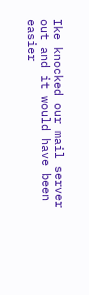Ike knocked our mail server out and it would have been easier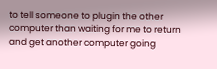to tell someone to plugin the other computer than waiting for me to return and get another computer going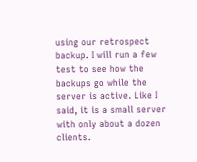using our retrospect backup. I will run a few test to see how the backups go while the server is active. Like I said, it is a small server with only about a dozen clients.